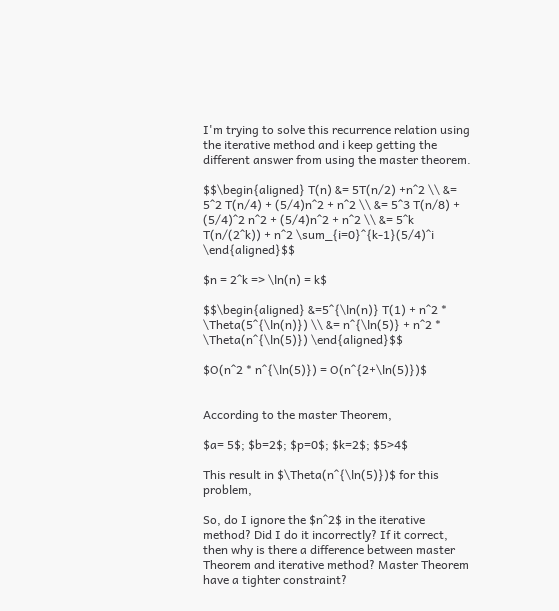I'm trying to solve this recurrence relation using the iterative method and i keep getting the different answer from using the master theorem.

$$\begin{aligned} T(n) &= 5T(n/2) +n^2 \\ &= 5^2 T(n/4) + (5/4)n^2 + n^2 \\ &= 5^3 T(n/8) + (5/4)^2 n^2 + (5/4)n^2 + n^2 \\ &= 5^k T(n/(2^k)) + n^2 \sum_{i=0}^{k-1}(5/4)^i \end{aligned}$$

$n = 2^k => \ln(n) = k$

$$\begin{aligned} &=5^{\ln(n)} T(1) + n^2 * \Theta(5^{\ln(n)}) \\ &= n^{\ln(5)} + n^2 * \Theta(n^{\ln(5)}) \end{aligned}$$

$O(n^2 * n^{\ln(5)}) = O(n^{2+\ln(5)})$


According to the master Theorem,

$a= 5$; $b=2$; $p=0$; $k=2$; $5>4$

This result in $\Theta(n^{\ln(5)})$ for this problem,

So, do I ignore the $n^2$ in the iterative method? Did I do it incorrectly? If it correct, then why is there a difference between master Theorem and iterative method? Master Theorem have a tighter constraint?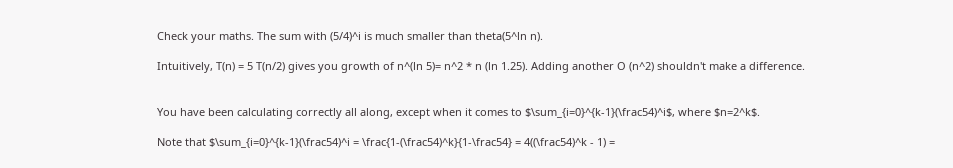Check your maths. The sum with (5/4)^i is much smaller than theta(5^ln n).

Intuitively, T(n) = 5 T(n/2) gives you growth of n^(ln 5)= n^2 * n (ln 1.25). Adding another O (n^2) shouldn't make a difference.


You have been calculating correctly all along, except when it comes to $\sum_{i=0}^{k-1}(\frac54)^i$, where $n=2^k$.

Note that $\sum_{i=0}^{k-1}(\frac54)^i = \frac{1-(\frac54)^k}{1-\frac54} = 4((\frac54)^k - 1) =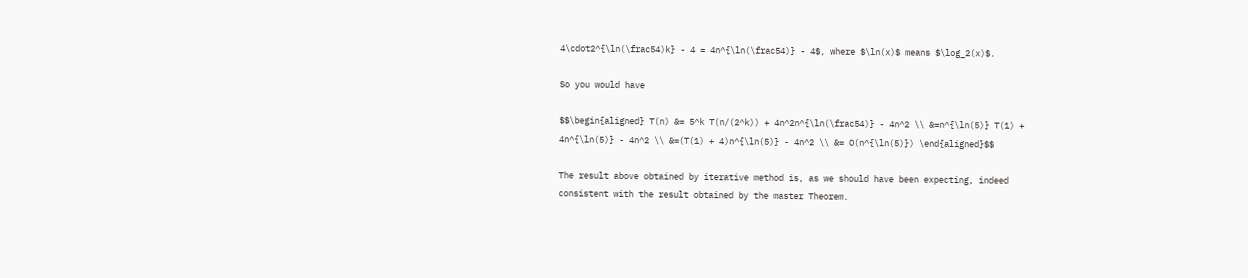4\cdot2^{\ln(\frac54)k} - 4 = 4n^{\ln(\frac54)} - 4$, where $\ln(x)$ means $\log_2(x)$.

So you would have

$$\begin{aligned} T(n) &= 5^k T(n/(2^k)) + 4n^2n^{\ln(\frac54)} - 4n^2 \\ &=n^{\ln(5)} T(1) + 4n^{\ln(5)} - 4n^2 \\ &=(T(1) + 4)n^{\ln(5)} - 4n^2 \\ &= O(n^{\ln(5)}) \end{aligned}$$

The result above obtained by iterative method is, as we should have been expecting, indeed consistent with the result obtained by the master Theorem.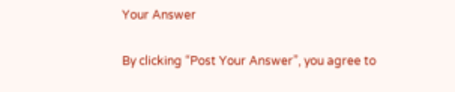Your Answer

By clicking “Post Your Answer”, you agree to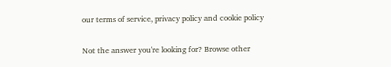our terms of service, privacy policy and cookie policy

Not the answer you're looking for? Browse other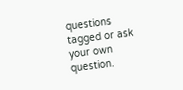questions tagged or ask your own question.